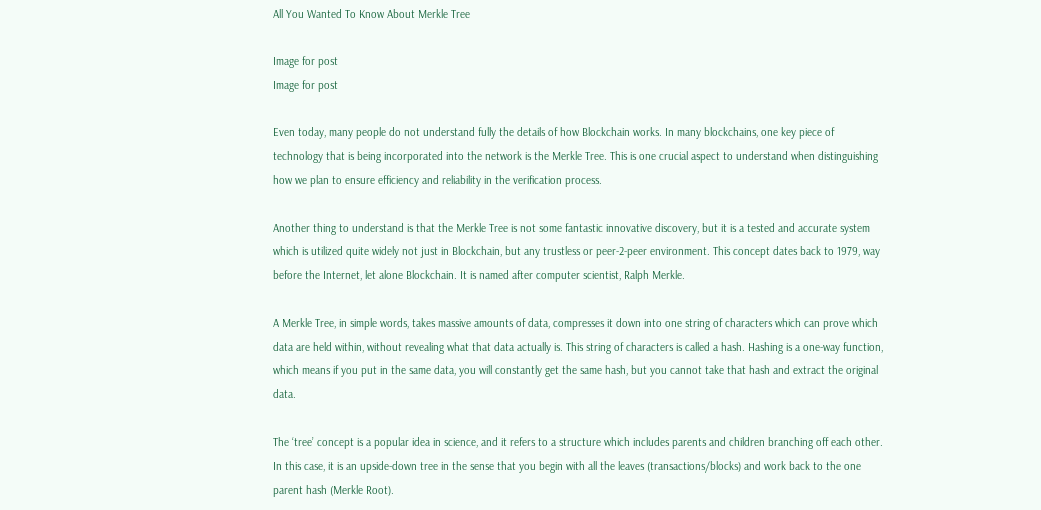All You Wanted To Know About Merkle Tree

Image for post
Image for post

Even today, many people do not understand fully the details of how Blockchain works. In many blockchains, one key piece of technology that is being incorporated into the network is the Merkle Tree. This is one crucial aspect to understand when distinguishing how we plan to ensure efficiency and reliability in the verification process.

Another thing to understand is that the Merkle Tree is not some fantastic innovative discovery, but it is a tested and accurate system which is utilized quite widely not just in Blockchain, but any trustless or peer-2-peer environment. This concept dates back to 1979, way before the Internet, let alone Blockchain. It is named after computer scientist, Ralph Merkle.

A Merkle Tree, in simple words, takes massive amounts of data, compresses it down into one string of characters which can prove which data are held within, without revealing what that data actually is. This string of characters is called a hash. Hashing is a one-way function, which means if you put in the same data, you will constantly get the same hash, but you cannot take that hash and extract the original data.

The ‘tree’ concept is a popular idea in science, and it refers to a structure which includes parents and children branching off each other. In this case, it is an upside-down tree in the sense that you begin with all the leaves (transactions/blocks) and work back to the one parent hash (Merkle Root).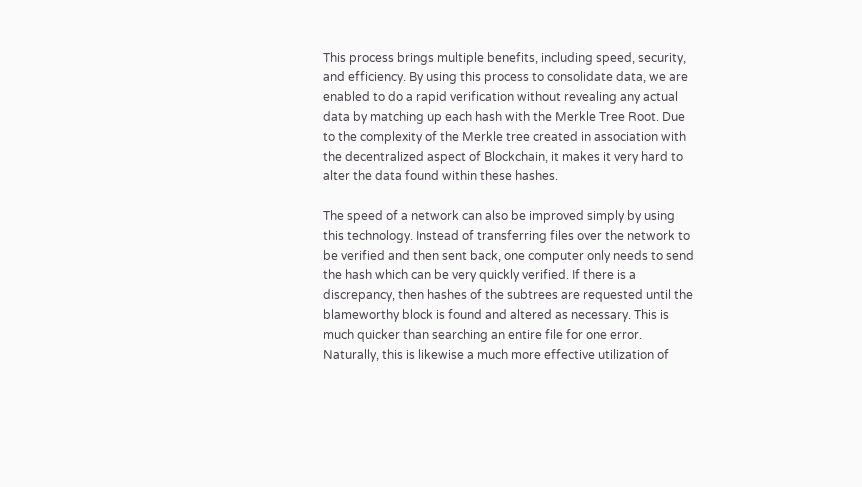This process brings multiple benefits, including speed, security, and efficiency. By using this process to consolidate data, we are enabled to do a rapid verification without revealing any actual data by matching up each hash with the Merkle Tree Root. Due to the complexity of the Merkle tree created in association with the decentralized aspect of Blockchain, it makes it very hard to alter the data found within these hashes.

The speed of a network can also be improved simply by using this technology. Instead of transferring files over the network to be verified and then sent back, one computer only needs to send the hash which can be very quickly verified. If there is a discrepancy, then hashes of the subtrees are requested until the blameworthy block is found and altered as necessary. This is much quicker than searching an entire file for one error. Naturally, this is likewise a much more effective utilization of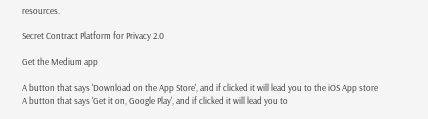resources.

Secret Contract Platform for Privacy 2.0

Get the Medium app

A button that says 'Download on the App Store', and if clicked it will lead you to the iOS App store
A button that says 'Get it on, Google Play', and if clicked it will lead you to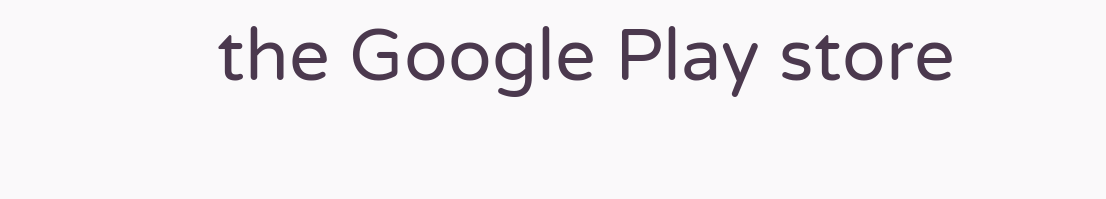the Google Play store